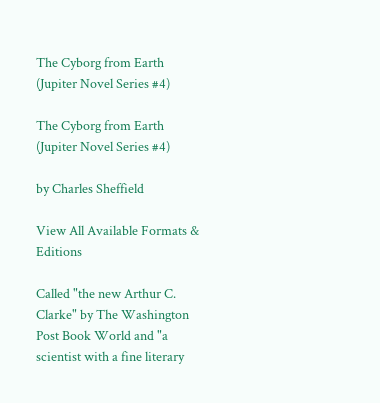The Cyborg from Earth (Jupiter Novel Series #4)

The Cyborg from Earth (Jupiter Novel Series #4)

by Charles Sheffield

View All Available Formats & Editions

Called "the new Arthur C. Clarke" by The Washington Post Book World and "a scientist with a fine literary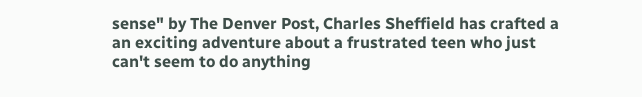sense" by The Denver Post, Charles Sheffield has crafted a an exciting adventure about a frustrated teen who just can't seem to do anything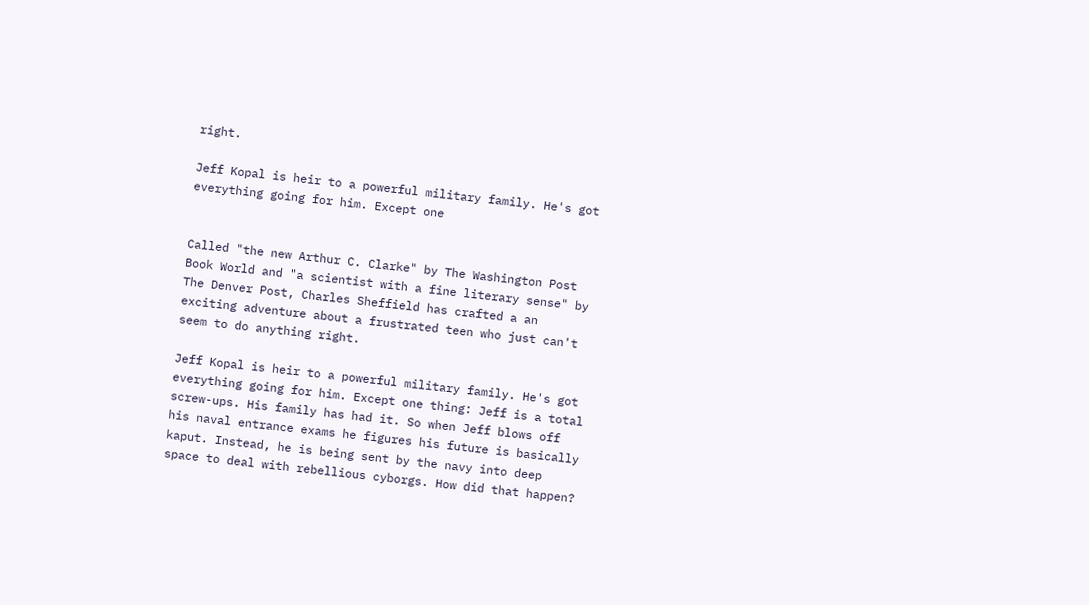right.

Jeff Kopal is heir to a powerful military family. He's got everything going for him. Except one


Called "the new Arthur C. Clarke" by The Washington Post Book World and "a scientist with a fine literary sense" by The Denver Post, Charles Sheffield has crafted a an exciting adventure about a frustrated teen who just can't seem to do anything right.

Jeff Kopal is heir to a powerful military family. He's got everything going for him. Except one thing: Jeff is a total screw-ups. His family has had it. So when Jeff blows off his naval entrance exams he figures his future is basically kaput. Instead, he is being sent by the navy into deep space to deal with rebellious cyborgs. How did that happen?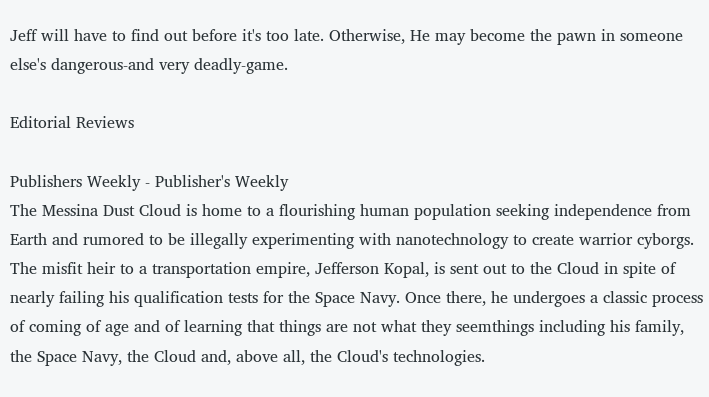Jeff will have to find out before it's too late. Otherwise, He may become the pawn in someone else's dangerous-and very deadly-game.

Editorial Reviews

Publishers Weekly - Publisher's Weekly
The Messina Dust Cloud is home to a flourishing human population seeking independence from Earth and rumored to be illegally experimenting with nanotechnology to create warrior cyborgs. The misfit heir to a transportation empire, Jefferson Kopal, is sent out to the Cloud in spite of nearly failing his qualification tests for the Space Navy. Once there, he undergoes a classic process of coming of age and of learning that things are not what they seemthings including his family, the Space Navy, the Cloud and, above all, the Cloud's technologies.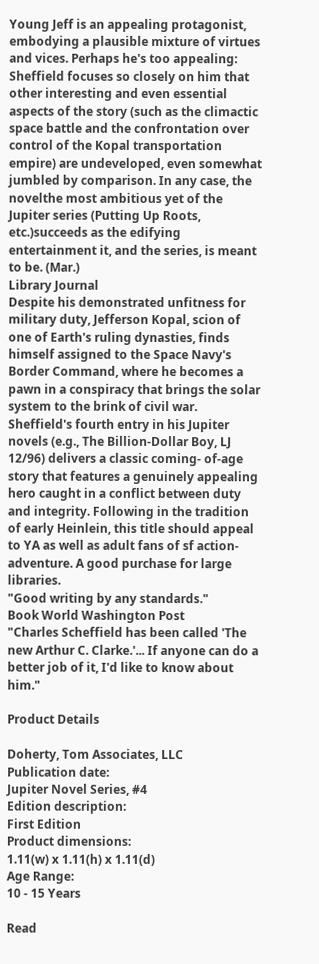Young Jeff is an appealing protagonist, embodying a plausible mixture of virtues and vices. Perhaps he's too appealing: Sheffield focuses so closely on him that other interesting and even essential aspects of the story (such as the climactic space battle and the confrontation over control of the Kopal transportation empire) are undeveloped, even somewhat jumbled by comparison. In any case, the novelthe most ambitious yet of the Jupiter series (Putting Up Roots, etc.)succeeds as the edifying entertainment it, and the series, is meant to be. (Mar.)
Library Journal
Despite his demonstrated unfitness for military duty, Jefferson Kopal, scion of one of Earth's ruling dynasties, finds himself assigned to the Space Navy's Border Command, where he becomes a pawn in a conspiracy that brings the solar system to the brink of civil war. Sheffield's fourth entry in his Jupiter novels (e.g., The Billion-Dollar Boy, LJ 12/96) delivers a classic coming- of-age story that features a genuinely appealing hero caught in a conflict between duty and integrity. Following in the tradition of early Heinlein, this title should appeal to YA as well as adult fans of sf action-adventure. A good purchase for large libraries.
"Good writing by any standards."
Book World Washington Post
"Charles Scheffield has been called 'The new Arthur C. Clarke.'... If anyone can do a better job of it, I'd like to know about him."

Product Details

Doherty, Tom Associates, LLC
Publication date:
Jupiter Novel Series, #4
Edition description:
First Edition
Product dimensions:
1.11(w) x 1.11(h) x 1.11(d)
Age Range:
10 - 15 Years

Read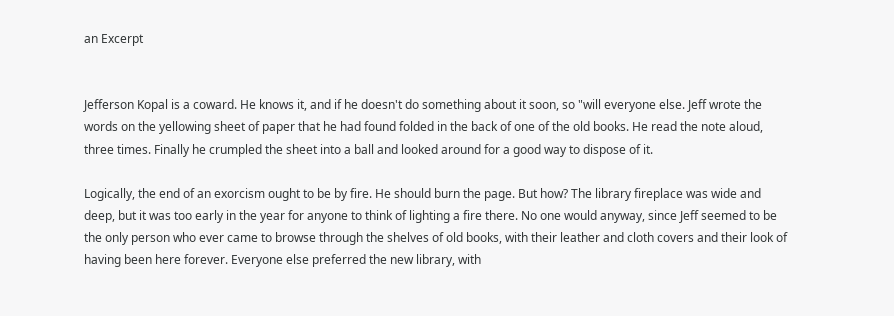an Excerpt


Jefferson Kopal is a coward. He knows it, and if he doesn't do something about it soon, so "will everyone else. Jeff wrote the words on the yellowing sheet of paper that he had found folded in the back of one of the old books. He read the note aloud, three times. Finally he crumpled the sheet into a ball and looked around for a good way to dispose of it.

Logically, the end of an exorcism ought to be by fire. He should burn the page. But how? The library fireplace was wide and deep, but it was too early in the year for anyone to think of lighting a fire there. No one would anyway, since Jeff seemed to be the only person who ever came to browse through the shelves of old books, with their leather and cloth covers and their look of having been here forever. Everyone else preferred the new library, with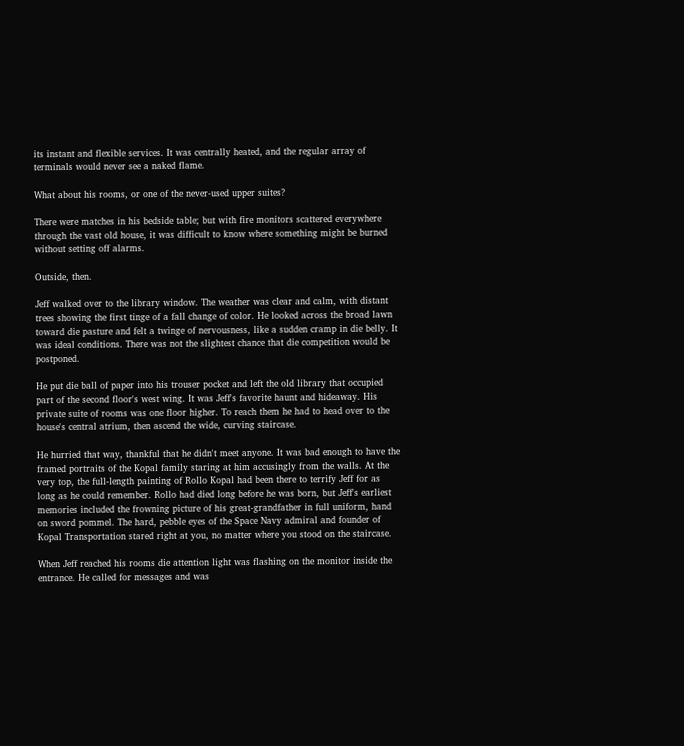its instant and flexible services. It was centrally heated, and the regular array of terminals would never see a naked flame.

What about his rooms, or one of the never-used upper suites?

There were matches in his bedside table; but with fire monitors scattered everywhere through the vast old house, it was difficult to know where something might be burned without setting off alarms.

Outside, then.

Jeff walked over to the library window. The weather was clear and calm, with distant trees showing the first tinge of a fall change of color. He looked across the broad lawn toward die pasture and felt a twinge of nervousness, like a sudden cramp in die belly. It was ideal conditions. There was not the slightest chance that die competition would be postponed.

He put die ball of paper into his trouser pocket and left the old library that occupied part of the second floor's west wing. It was Jeff's favorite haunt and hideaway. His private suite of rooms was one floor higher. To reach them he had to head over to the house's central atrium, then ascend the wide, curving staircase.

He hurried that way, thankful that he didn't meet anyone. It was bad enough to have the framed portraits of the Kopal family staring at him accusingly from the walls. At the very top, the full-length painting of Rollo Kopal had been there to terrify Jeff for as long as he could remember. Rollo had died long before he was born, but Jeff's earliest memories included the frowning picture of his great-grandfather in full uniform, hand on sword pommel. The hard, pebble eyes of the Space Navy admiral and founder of Kopal Transportation stared right at you, no matter where you stood on the staircase.

When Jeff reached his rooms die attention light was flashing on the monitor inside the entrance. He called for messages and was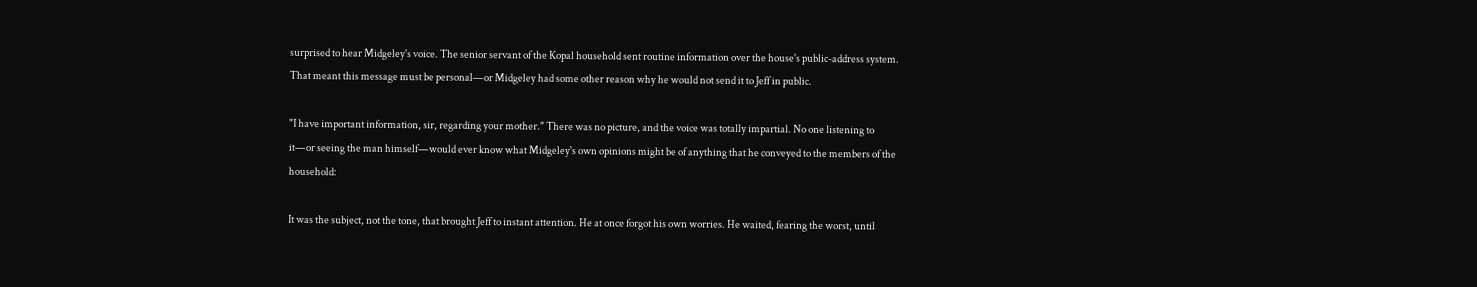surprised to hear Midgeley's voice. The senior servant of the Kopal household sent routine information over the house's public-address system. That meant this message must be personal—or Midgeley had some other reason why he would not send it to Jeff in public.

"I have important information, sir, regarding your mother." There was no picture, and the voice was totally impartial. No one listening to it—or seeing the man himself—would ever know what Midgeley's own opinions might be of anything that he conveyed to the members of the household:

It was the subject, not the tone, that brought Jeff to instant attention. He at once forgot his own worries. He waited, fearing the worst, until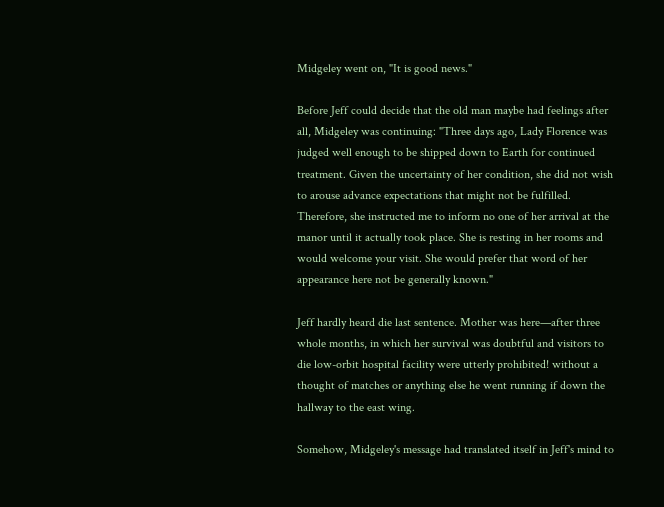Midgeley went on, "It is good news."

Before Jeff could decide that the old man maybe had feelings after all, Midgeley was continuing: "Three days ago, Lady Florence was judged well enough to be shipped down to Earth for continued treatment. Given the uncertainty of her condition, she did not wish to arouse advance expectations that might not be fulfilled. Therefore, she instructed me to inform no one of her arrival at the manor until it actually took place. She is resting in her rooms and would welcome your visit. She would prefer that word of her appearance here not be generally known."

Jeff hardly heard die last sentence. Mother was here—after three whole months, in which her survival was doubtful and visitors to die low-orbit hospital facility were utterly prohibited! without a thought of matches or anything else he went running if down the hallway to the east wing.

Somehow, Midgeley's message had translated itself in Jeff's mind to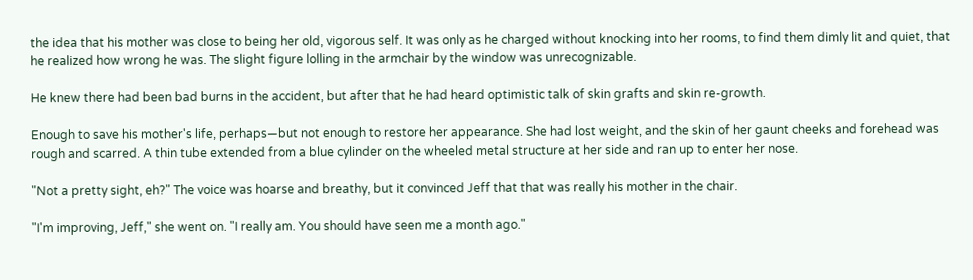the idea that his mother was close to being her old, vigorous self. It was only as he charged without knocking into her rooms, to find them dimly lit and quiet, that he realized how wrong he was. The slight figure lolling in the armchair by the window was unrecognizable.

He knew there had been bad burns in the accident, but after that he had heard optimistic talk of skin grafts and skin re-growth.

Enough to save his mother's life, perhaps—but not enough to restore her appearance. She had lost weight, and the skin of her gaunt cheeks and forehead was rough and scarred. A thin tube extended from a blue cylinder on the wheeled metal structure at her side and ran up to enter her nose.

"Not a pretty sight, eh?" The voice was hoarse and breathy, but it convinced Jeff that that was really his mother in the chair.

"I'm improving, Jeff," she went on. "I really am. You should have seen me a month ago."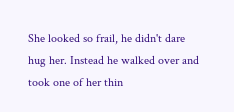She looked so frail, he didn't dare hug her. Instead he walked over and took one of her thin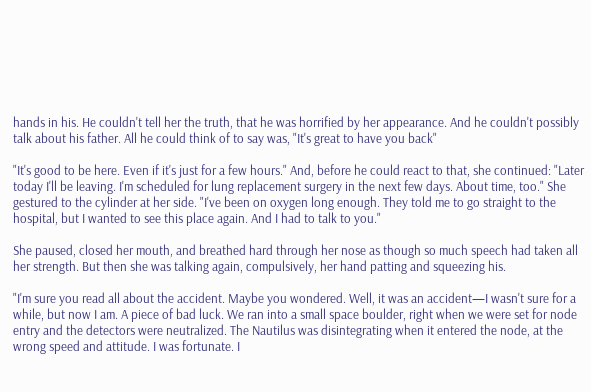hands in his. He couldn't tell her the truth, that he was horrified by her appearance. And he couldn't possibly talk about his father. All he could think of to say was, "It's great to have you back"

"It's good to be here. Even if it's just for a few hours." And, before he could react to that, she continued: "Later today I'll be leaving. I'm scheduled for lung replacement surgery in the next few days. About time, too." She gestured to the cylinder at her side. "I've been on oxygen long enough. They told me to go straight to the hospital, but I wanted to see this place again. And I had to talk to you."

She paused, closed her mouth, and breathed hard through her nose as though so much speech had taken all her strength. But then she was talking again, compulsively, her hand patting and squeezing his.

"I'm sure you read all about the accident. Maybe you wondered. Well, it was an accident—I wasn't sure for a while, but now I am. A piece of bad luck. We ran into a small space boulder, right when we were set for node entry and the detectors were neutralized. The Nautilus was disintegrating when it entered the node, at the wrong speed and attitude. I was fortunate. I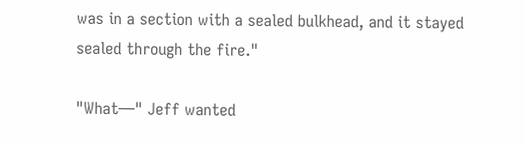was in a section with a sealed bulkhead, and it stayed sealed through the fire."

"What—" Jeff wanted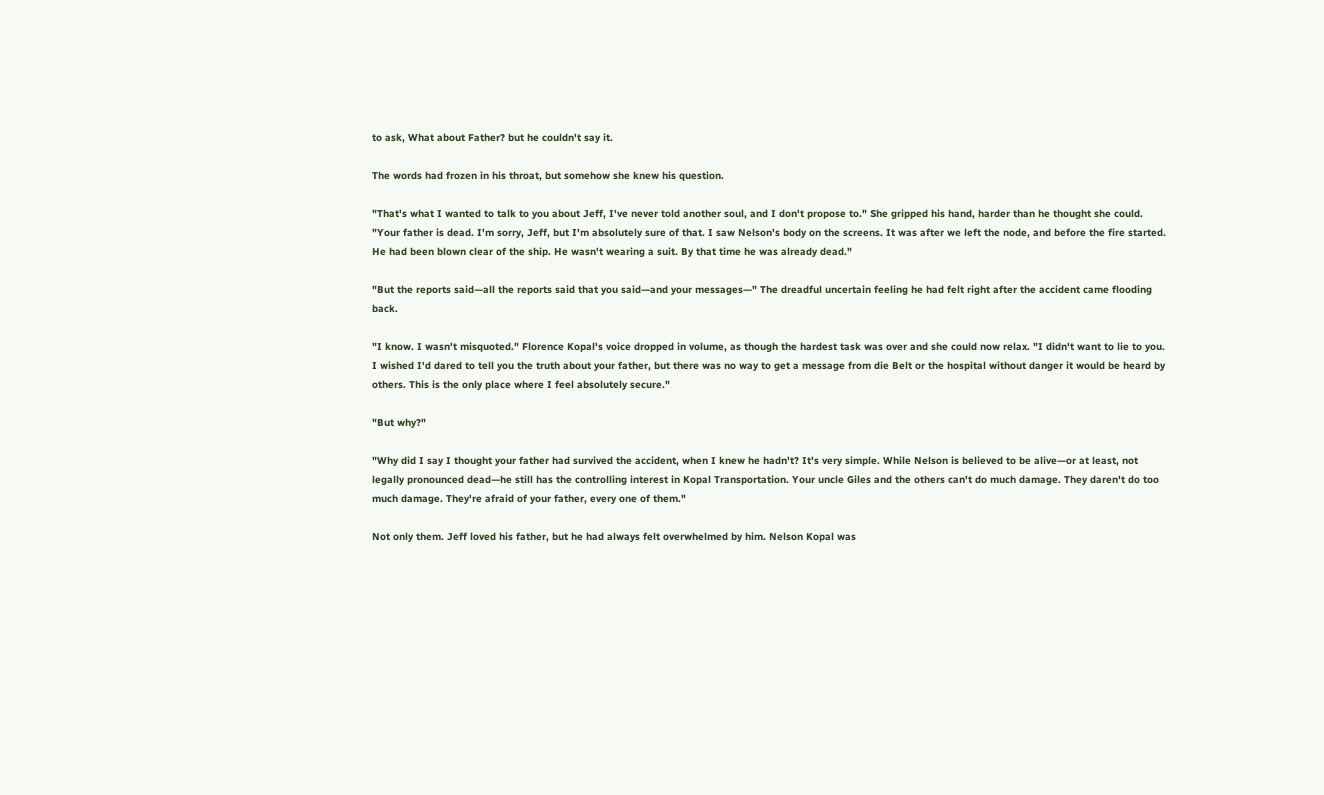to ask, What about Father? but he couldn't say it.

The words had frozen in his throat, but somehow she knew his question.

"That's what I wanted to talk to you about Jeff, I've never told another soul, and I don't propose to." She gripped his hand, harder than he thought she could. "Your father is dead. I'm sorry, Jeff, but I'm absolutely sure of that. I saw Nelson's body on the screens. It was after we left the node, and before the fire started. He had been blown clear of the ship. He wasn't wearing a suit. By that time he was already dead."

"But the reports said—all the reports said that you said—and your messages—" The dreadful uncertain feeling he had felt right after the accident came flooding back.

"I know. I wasn't misquoted." Florence Kopal's voice dropped in volume, as though the hardest task was over and she could now relax. "I didn't want to lie to you. I wished I'd dared to tell you the truth about your father, but there was no way to get a message from die Belt or the hospital without danger it would be heard by others. This is the only place where I feel absolutely secure."

"But why?"

"Why did I say I thought your father had survived the accident, when I knew he hadn't? It's very simple. While Nelson is believed to be alive—or at least, not legally pronounced dead—he still has the controlling interest in Kopal Transportation. Your uncle Giles and the others can't do much damage. They daren't do too much damage. They're afraid of your father, every one of them."

Not only them. Jeff loved his father, but he had always felt overwhelmed by him. Nelson Kopal was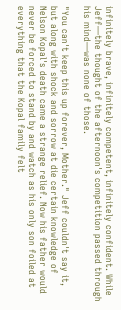infinitely brave, infinitely competent, infinitely confident. While Jeff—the thought of the afternoon's competition passed through his mind—was none of those.

"You can't keep this up forever, Mother." Jeff couldn't say it, but along with shock and sorrow at die certain knowledge of Nelson Kopal's death came a strange relief. Now his father would never be forced to stand by and watch as his only son foiled at everything that the Kopal family felt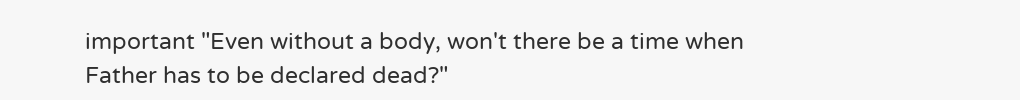important "Even without a body, won't there be a time when Father has to be declared dead?"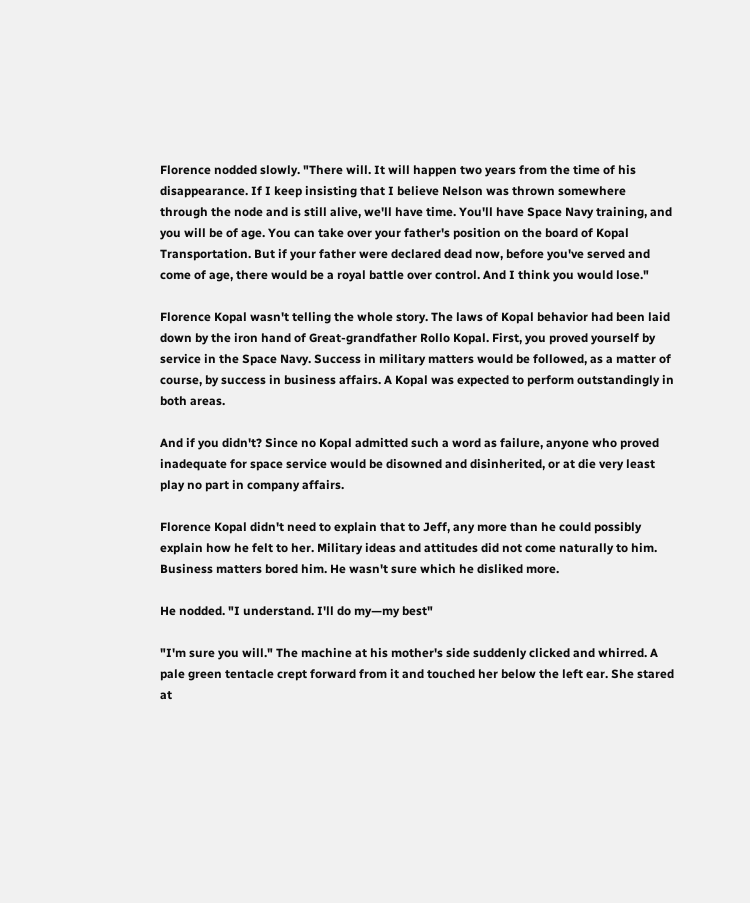Florence nodded slowly. "There will. It will happen two years from the time of his disappearance. If I keep insisting that I believe Nelson was thrown somewhere through the node and is still alive, we'll have time. You'll have Space Navy training, and you will be of age. You can take over your father's position on the board of Kopal Transportation. But if your father were declared dead now, before you've served and come of age, there would be a royal battle over control. And I think you would lose."

Florence Kopal wasn't telling the whole story. The laws of Kopal behavior had been laid down by the iron hand of Great-grandfather Rollo Kopal. First, you proved yourself by service in the Space Navy. Success in military matters would be followed, as a matter of course, by success in business affairs. A Kopal was expected to perform outstandingly in both areas.

And if you didn't? Since no Kopal admitted such a word as failure, anyone who proved inadequate for space service would be disowned and disinherited, or at die very least play no part in company affairs.

Florence Kopal didn't need to explain that to Jeff, any more than he could possibly explain how he felt to her. Military ideas and attitudes did not come naturally to him. Business matters bored him. He wasn't sure which he disliked more.

He nodded. "I understand. I'll do my—my best"

"I'm sure you will." The machine at his mother's side suddenly clicked and whirred. A pale green tentacle crept forward from it and touched her below the left ear. She stared at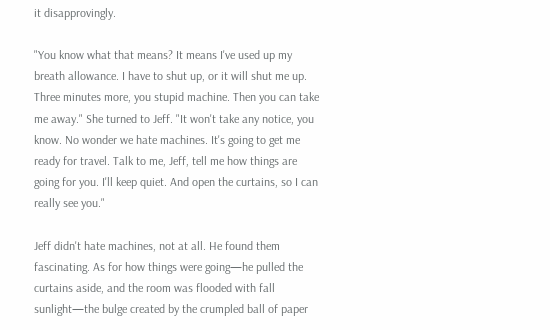it disapprovingly.

"You know what that means? It means I've used up my breath allowance. I have to shut up, or it will shut me up. Three minutes more, you stupid machine. Then you can take me away." She turned to Jeff. "It won't take any notice, you know. No wonder we hate machines. It's going to get me ready for travel. Talk to me, Jeff, tell me how things are going for you. I'll keep quiet. And open the curtains, so I can really see you."

Jeff didn't hate machines, not at all. He found them fascinating. As for how things were going—he pulled the curtains aside, and the room was flooded with fall sunlight—the bulge created by the crumpled ball of paper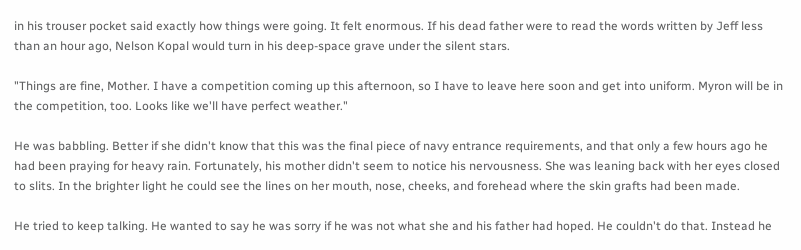in his trouser pocket said exactly how things were going. It felt enormous. If his dead father were to read the words written by Jeff less than an hour ago, Nelson Kopal would turn in his deep-space grave under the silent stars.

"Things are fine, Mother. I have a competition coming up this afternoon, so I have to leave here soon and get into uniform. Myron will be in the competition, too. Looks like we'll have perfect weather."

He was babbling. Better if she didn't know that this was the final piece of navy entrance requirements, and that only a few hours ago he had been praying for heavy rain. Fortunately, his mother didn't seem to notice his nervousness. She was leaning back with her eyes closed to slits. In the brighter light he could see the lines on her mouth, nose, cheeks, and forehead where the skin grafts had been made.

He tried to keep talking. He wanted to say he was sorry if he was not what she and his father had hoped. He couldn't do that. Instead he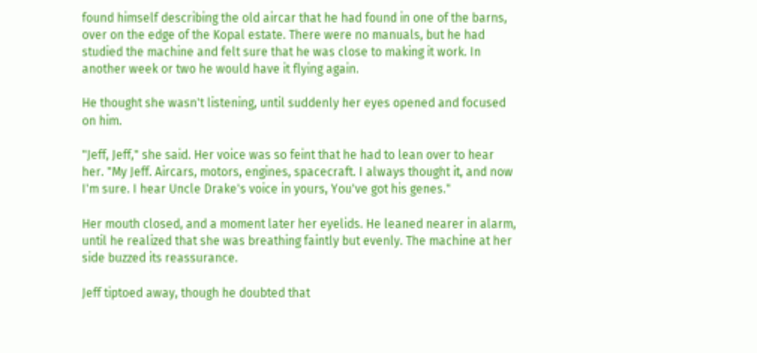found himself describing the old aircar that he had found in one of the barns, over on the edge of the Kopal estate. There were no manuals, but he had studied the machine and felt sure that he was close to making it work. In another week or two he would have it flying again.

He thought she wasn't listening, until suddenly her eyes opened and focused on him.

"Jeff, Jeff," she said. Her voice was so feint that he had to lean over to hear her. "My Jeff. Aircars, motors, engines, spacecraft. I always thought it, and now I'm sure. I hear Uncle Drake's voice in yours, You've got his genes."

Her mouth closed, and a moment later her eyelids. He leaned nearer in alarm, until he realized that she was breathing faintly but evenly. The machine at her side buzzed its reassurance.

Jeff tiptoed away, though he doubted that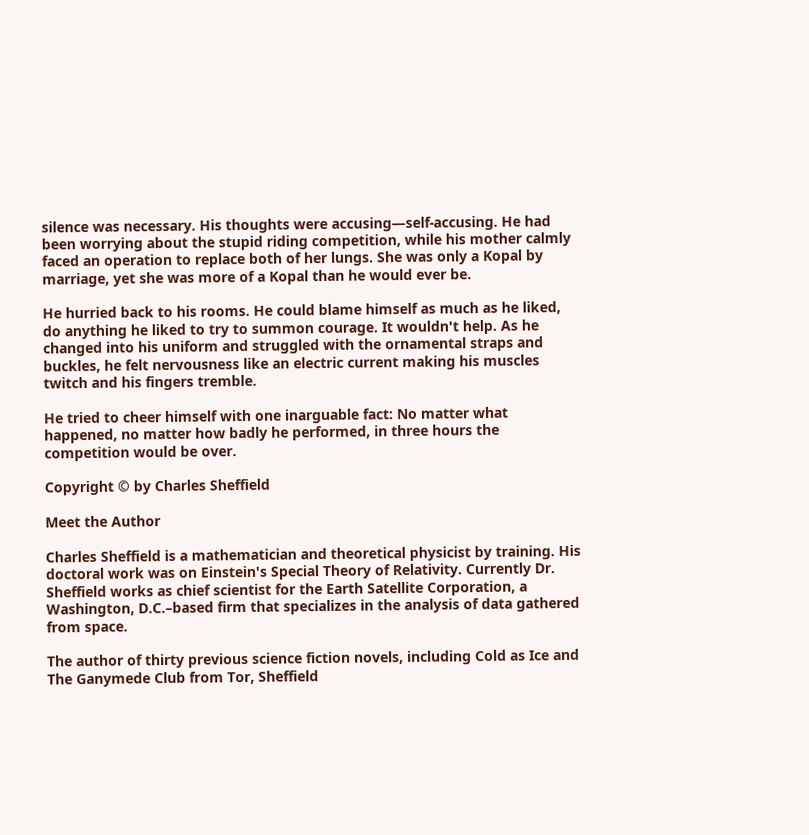silence was necessary. His thoughts were accusing—self-accusing. He had been worrying about the stupid riding competition, while his mother calmly faced an operation to replace both of her lungs. She was only a Kopal by marriage, yet she was more of a Kopal than he would ever be.

He hurried back to his rooms. He could blame himself as much as he liked, do anything he liked to try to summon courage. It wouldn't help. As he changed into his uniform and struggled with the ornamental straps and buckles, he felt nervousness like an electric current making his muscles twitch and his fingers tremble.

He tried to cheer himself with one inarguable fact: No matter what happened, no matter how badly he performed, in three hours the competition would be over.

Copyright © by Charles Sheffield

Meet the Author

Charles Sheffield is a mathematician and theoretical physicist by training. His doctoral work was on Einstein's Special Theory of Relativity. Currently Dr. Sheffield works as chief scientist for the Earth Satellite Corporation, a Washington, D.C.–based firm that specializes in the analysis of data gathered from space.

The author of thirty previous science fiction novels, including Cold as Ice and The Ganymede Club from Tor, Sheffield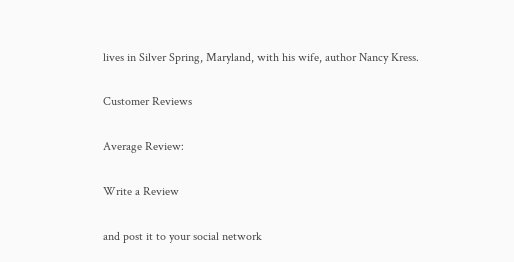lives in Silver Spring, Maryland, with his wife, author Nancy Kress.

Customer Reviews

Average Review:

Write a Review

and post it to your social network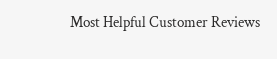Most Helpful Customer Reviews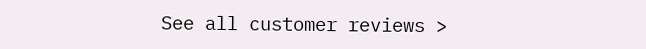See all customer reviews >